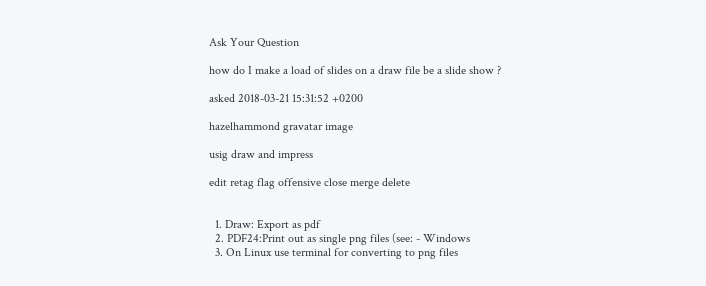Ask Your Question

how do I make a load of slides on a draw file be a slide show ?

asked 2018-03-21 15:31:52 +0200

hazelhammond gravatar image

usig draw and impress

edit retag flag offensive close merge delete


  1. Draw: Export as pdf
  2. PDF24:Print out as single png files (see: - Windows
  3. On Linux use terminal for converting to png files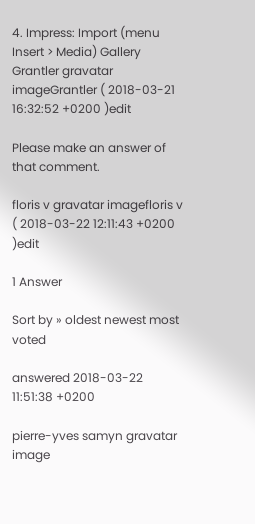4. Impress: Import (menu Insert > Media) Gallery
Grantler gravatar imageGrantler ( 2018-03-21 16:32:52 +0200 )edit

Please make an answer of that comment.

floris v gravatar imagefloris v ( 2018-03-22 12:11:43 +0200 )edit

1 Answer

Sort by » oldest newest most voted

answered 2018-03-22 11:51:38 +0200

pierre-yves samyn gravatar image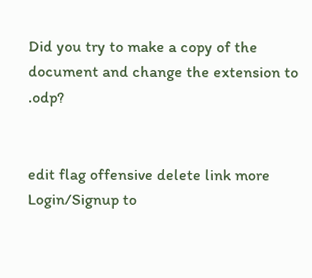Did you try to make a copy of the document and change the extension to .odp?


edit flag offensive delete link more
Login/Signup to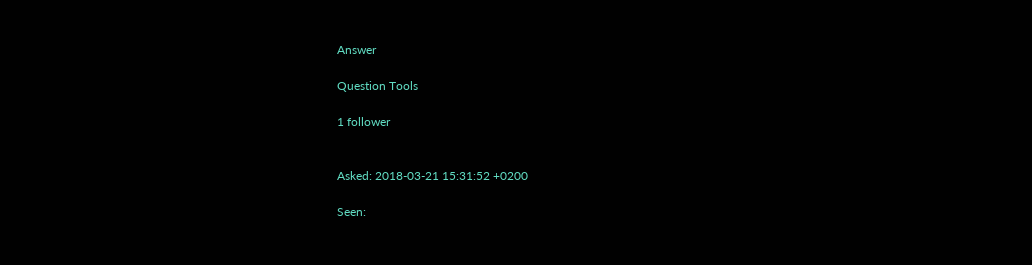Answer

Question Tools

1 follower


Asked: 2018-03-21 15:31:52 +0200

Seen: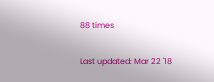88 times

Last updated: Mar 22 '18